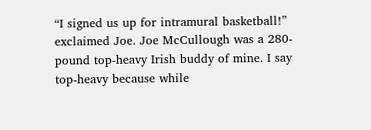“I signed us up for intramural basketball!” exclaimed Joe. Joe McCullough was a 280-pound top-heavy Irish buddy of mine. I say top-heavy because while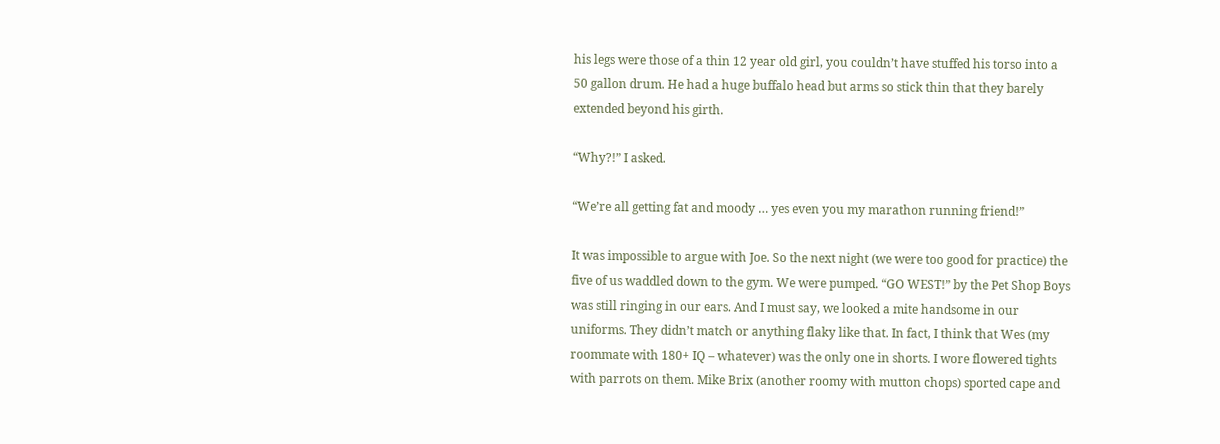his legs were those of a thin 12 year old girl, you couldn’t have stuffed his torso into a 50 gallon drum. He had a huge buffalo head but arms so stick thin that they barely extended beyond his girth.

“Why?!” I asked.

“We’re all getting fat and moody … yes even you my marathon running friend!”

It was impossible to argue with Joe. So the next night (we were too good for practice) the five of us waddled down to the gym. We were pumped. “GO WEST!” by the Pet Shop Boys was still ringing in our ears. And I must say, we looked a mite handsome in our uniforms. They didn’t match or anything flaky like that. In fact, I think that Wes (my roommate with 180+ IQ – whatever) was the only one in shorts. I wore flowered tights with parrots on them. Mike Brix (another roomy with mutton chops) sported cape and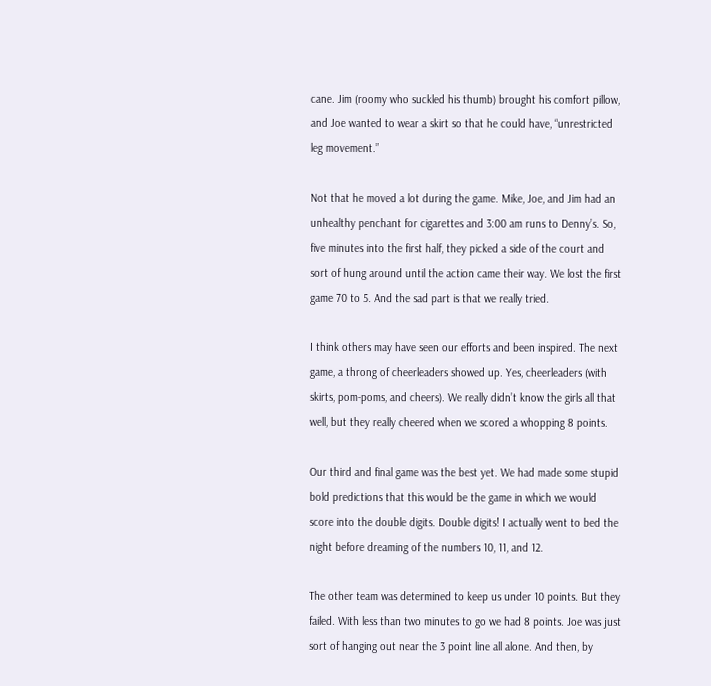cane. Jim (roomy who suckled his thumb) brought his comfort pillow, and Joe wanted to wear a skirt so that he could have, “unrestricted leg movement.”

Not that he moved a lot during the game. Mike, Joe, and Jim had an unhealthy penchant for cigarettes and 3:00 am runs to Denny’s. So, five minutes into the first half, they picked a side of the court and sort of hung around until the action came their way. We lost the first game 70 to 5. And the sad part is that we really tried.

I think others may have seen our efforts and been inspired. The next game, a throng of cheerleaders showed up. Yes, cheerleaders (with skirts, pom-poms, and cheers). We really didn’t know the girls all that well, but they really cheered when we scored a whopping 8 points.

Our third and final game was the best yet. We had made some stupid bold predictions that this would be the game in which we would score into the double digits. Double digits! I actually went to bed the night before dreaming of the numbers 10, 11, and 12.

The other team was determined to keep us under 10 points. But they failed. With less than two minutes to go we had 8 points. Joe was just sort of hanging out near the 3 point line all alone. And then, by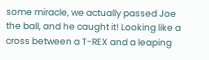some miracle, we actually passed Joe the ball, and he caught it! Looking like a cross between a T-REX and a leaping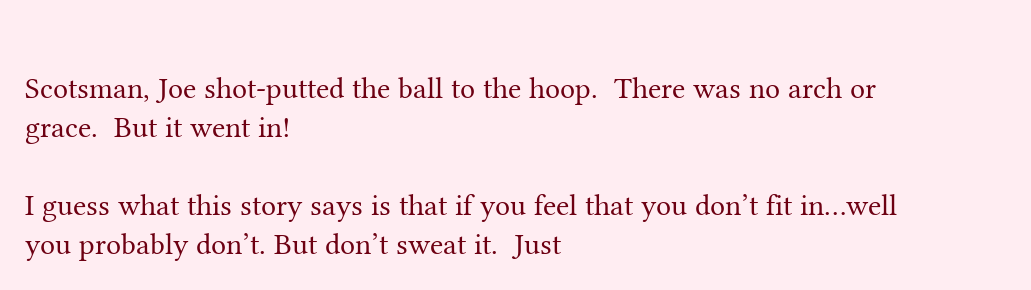Scotsman, Joe shot-putted the ball to the hoop.  There was no arch or grace.  But it went in!

I guess what this story says is that if you feel that you don’t fit in…well you probably don’t. But don’t sweat it.  Just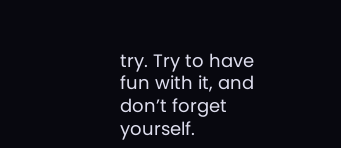try. Try to have fun with it, and don’t forget yourself.